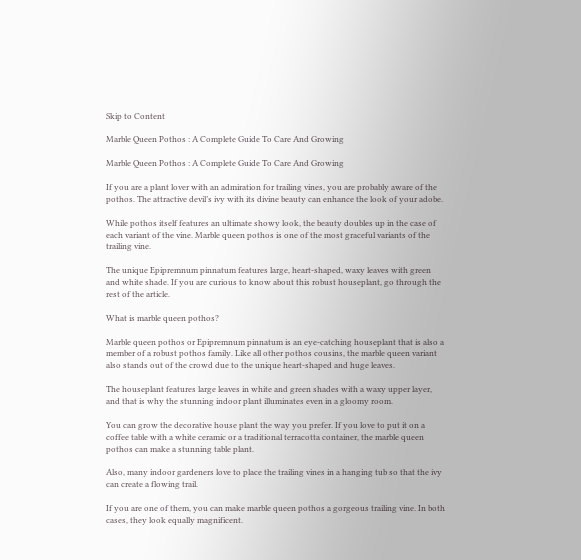Skip to Content

Marble Queen Pothos : A Complete Guide To Care And Growing

Marble Queen Pothos : A Complete Guide To Care And Growing

If you are a plant lover with an admiration for trailing vines, you are probably aware of the pothos. The attractive devil’s ivy with its divine beauty can enhance the look of your adobe.

While pothos itself features an ultimate showy look, the beauty doubles up in the case of each variant of the vine. Marble queen pothos is one of the most graceful variants of the trailing vine.

The unique Epipremnum pinnatum features large, heart-shaped, waxy leaves with green and white shade. If you are curious to know about this robust houseplant, go through the rest of the article.

What is marble queen pothos?

Marble queen pothos or Epipremnum pinnatum is an eye-catching houseplant that is also a member of a robust pothos family. Like all other pothos cousins, the marble queen variant also stands out of the crowd due to the unique heart-shaped and huge leaves.

The houseplant features large leaves in white and green shades with a waxy upper layer, and that is why the stunning indoor plant illuminates even in a gloomy room.

You can grow the decorative house plant the way you prefer. If you love to put it on a coffee table with a white ceramic or a traditional terracotta container, the marble queen pothos can make a stunning table plant.

Also, many indoor gardeners love to place the trailing vines in a hanging tub so that the ivy can create a flowing trail.

If you are one of them, you can make marble queen pothos a gorgeous trailing vine. In both cases, they look equally magnificent.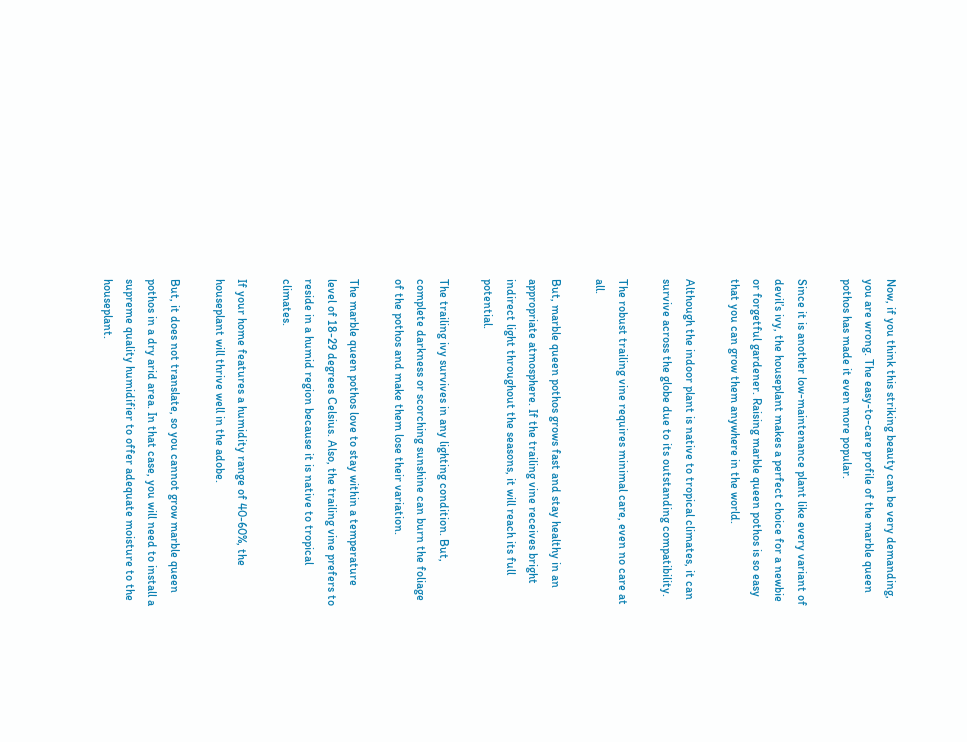Now, if you think this striking beauty can be very demanding, you are wrong. The easy-to-care profile of the marble queen pothos has made it even more popular.

Since it is another low-maintenance plant like every variant of devil’s ivy, the houseplant makes a perfect choice for a newbie or forgetful gardener. Raising marble queen pothos is so easy that you can grow them anywhere in the world.

Although the indoor plant is native to tropical climates, it can survive across the globe due to its outstanding compatibility.

The robust trailing vine requires minimal care, even no care at all.

But, marble queen pothos grows fast and stay healthy in an appropriate atmosphere. If the trailing vine receives bright indirect light throughout the seasons, it will reach its full potential.

The trailing ivy survives in any lighting condition. But, complete darkness or scorching sunshine can burn the foliage of the pothos and make them lose their variation.

The marble queen pothos love to stay within a temperature level of 18-29 degrees Celsius. Also, the trailing vine prefers to reside in a humid region because it is native to tropical climates.

If your home features a humidity range of 40-60%, the houseplant will thrive well in the adobe.

But, it does not translate, so you cannot grow marble queen pothos in a dry arid area. In that case, you will need to install a supreme quality humidifier to offer adequate moisture to the houseplant.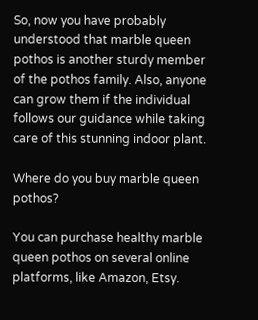So, now you have probably understood that marble queen pothos is another sturdy member of the pothos family. Also, anyone can grow them if the individual follows our guidance while taking care of this stunning indoor plant.

Where do you buy marble queen pothos?

You can purchase healthy marble queen pothos on several online platforms, like Amazon, Etsy.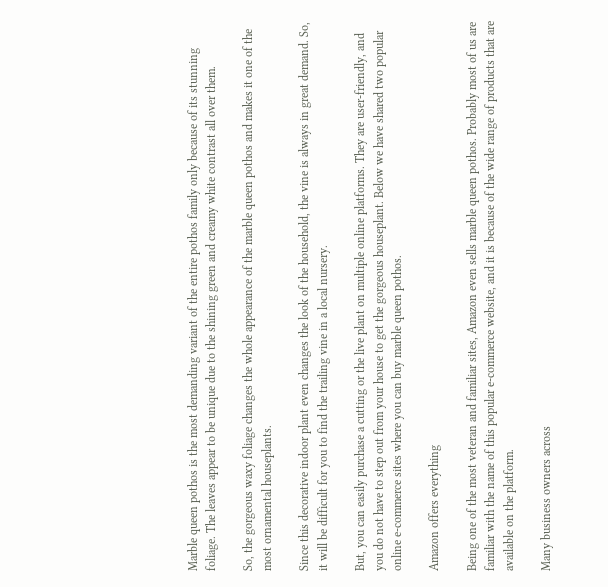Marble queen pothos is the most demanding variant of the entire pothos family only because of its stunning foliage. The leaves appear to be unique due to the shining green and creamy white contrast all over them.

So, the gorgeous waxy foliage changes the whole appearance of the marble queen pothos and makes it one of the most ornamental houseplants.

Since this decorative indoor plant even changes the look of the household, the vine is always in great demand. So, it will be difficult for you to find the trailing vine in a local nursery.

But, you can easily purchase a cutting or the live plant on multiple online platforms. They are user-friendly, and you do not have to step out from your house to get the gorgeous houseplant. Below we have shared two popular online e-commerce sites where you can buy marble queen pothos.

Amazon offers everything

Being one of the most veteran and familiar sites, Amazon even sells marble queen pothos. Probably most of us are familiar with the name of this popular e-commerce website, and it is because of the wide range of products that are available on the platform.

Many business owners across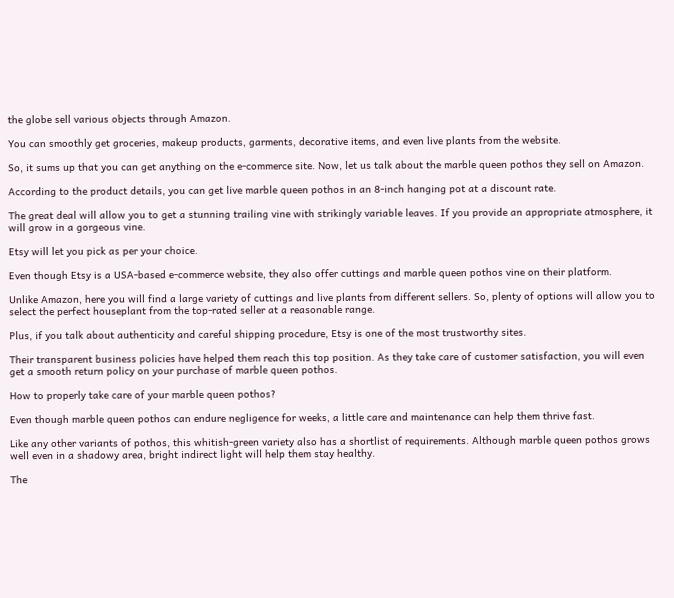the globe sell various objects through Amazon.

You can smoothly get groceries, makeup products, garments, decorative items, and even live plants from the website.

So, it sums up that you can get anything on the e-commerce site. Now, let us talk about the marble queen pothos they sell on Amazon.

According to the product details, you can get live marble queen pothos in an 8-inch hanging pot at a discount rate.

The great deal will allow you to get a stunning trailing vine with strikingly variable leaves. If you provide an appropriate atmosphere, it will grow in a gorgeous vine.

Etsy will let you pick as per your choice.

Even though Etsy is a USA-based e-commerce website, they also offer cuttings and marble queen pothos vine on their platform.

Unlike Amazon, here you will find a large variety of cuttings and live plants from different sellers. So, plenty of options will allow you to select the perfect houseplant from the top-rated seller at a reasonable range.

Plus, if you talk about authenticity and careful shipping procedure, Etsy is one of the most trustworthy sites.

Their transparent business policies have helped them reach this top position. As they take care of customer satisfaction, you will even get a smooth return policy on your purchase of marble queen pothos.

How to properly take care of your marble queen pothos?

Even though marble queen pothos can endure negligence for weeks, a little care and maintenance can help them thrive fast.

Like any other variants of pothos, this whitish-green variety also has a shortlist of requirements. Although marble queen pothos grows well even in a shadowy area, bright indirect light will help them stay healthy.

The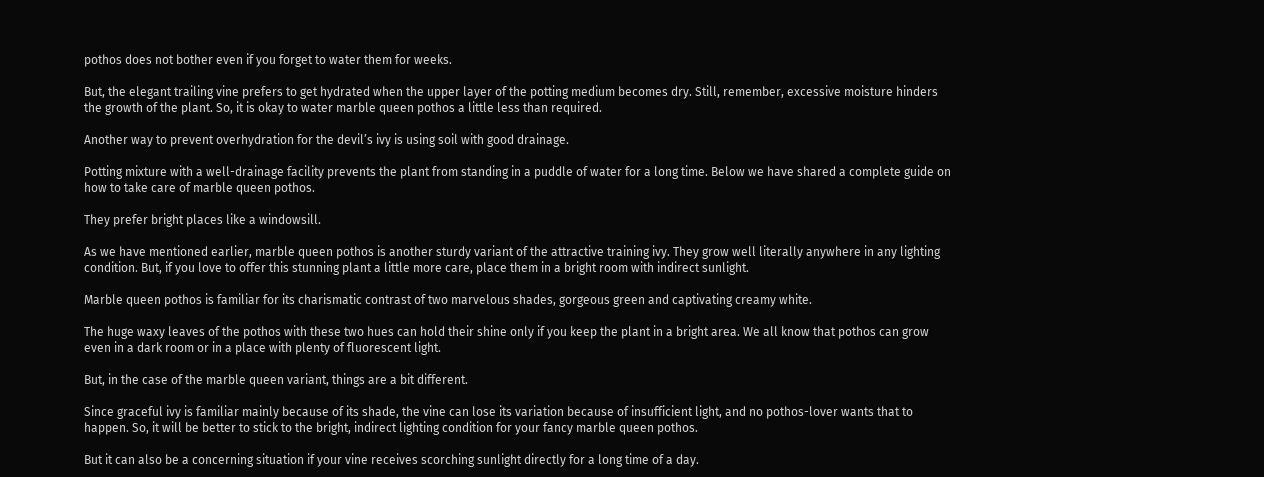pothos does not bother even if you forget to water them for weeks.

But, the elegant trailing vine prefers to get hydrated when the upper layer of the potting medium becomes dry. Still, remember, excessive moisture hinders the growth of the plant. So, it is okay to water marble queen pothos a little less than required.

Another way to prevent overhydration for the devil’s ivy is using soil with good drainage.

Potting mixture with a well-drainage facility prevents the plant from standing in a puddle of water for a long time. Below we have shared a complete guide on how to take care of marble queen pothos.

They prefer bright places like a windowsill.

As we have mentioned earlier, marble queen pothos is another sturdy variant of the attractive training ivy. They grow well literally anywhere in any lighting condition. But, if you love to offer this stunning plant a little more care, place them in a bright room with indirect sunlight.

Marble queen pothos is familiar for its charismatic contrast of two marvelous shades, gorgeous green and captivating creamy white.

The huge waxy leaves of the pothos with these two hues can hold their shine only if you keep the plant in a bright area. We all know that pothos can grow even in a dark room or in a place with plenty of fluorescent light.

But, in the case of the marble queen variant, things are a bit different.

Since graceful ivy is familiar mainly because of its shade, the vine can lose its variation because of insufficient light, and no pothos-lover wants that to happen. So, it will be better to stick to the bright, indirect lighting condition for your fancy marble queen pothos.

But it can also be a concerning situation if your vine receives scorching sunlight directly for a long time of a day.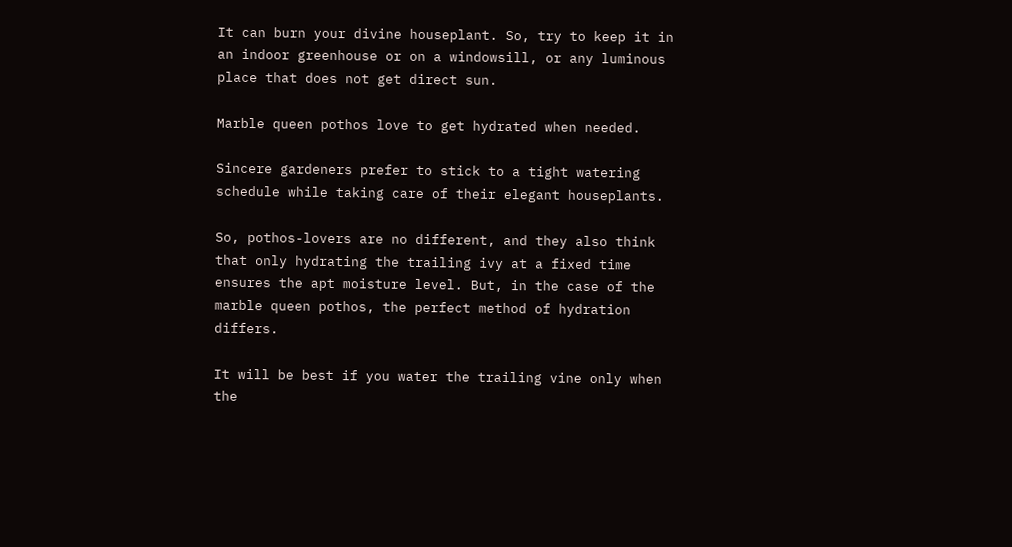It can burn your divine houseplant. So, try to keep it in an indoor greenhouse or on a windowsill, or any luminous place that does not get direct sun.

Marble queen pothos love to get hydrated when needed.

Sincere gardeners prefer to stick to a tight watering schedule while taking care of their elegant houseplants.

So, pothos-lovers are no different, and they also think that only hydrating the trailing ivy at a fixed time ensures the apt moisture level. But, in the case of the marble queen pothos, the perfect method of hydration differs.

It will be best if you water the trailing vine only when the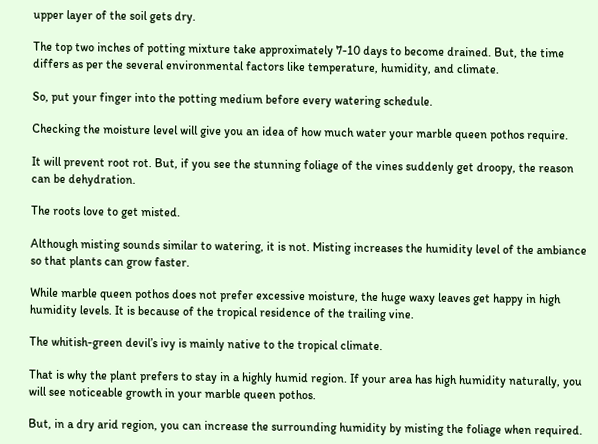upper layer of the soil gets dry.

The top two inches of potting mixture take approximately 7-10 days to become drained. But, the time differs as per the several environmental factors like temperature, humidity, and climate.

So, put your finger into the potting medium before every watering schedule.

Checking the moisture level will give you an idea of how much water your marble queen pothos require.

It will prevent root rot. But, if you see the stunning foliage of the vines suddenly get droopy, the reason can be dehydration.

The roots love to get misted.

Although misting sounds similar to watering, it is not. Misting increases the humidity level of the ambiance so that plants can grow faster.

While marble queen pothos does not prefer excessive moisture, the huge waxy leaves get happy in high humidity levels. It is because of the tropical residence of the trailing vine.

The whitish-green devil’s ivy is mainly native to the tropical climate.

That is why the plant prefers to stay in a highly humid region. If your area has high humidity naturally, you will see noticeable growth in your marble queen pothos.

But, in a dry arid region, you can increase the surrounding humidity by misting the foliage when required.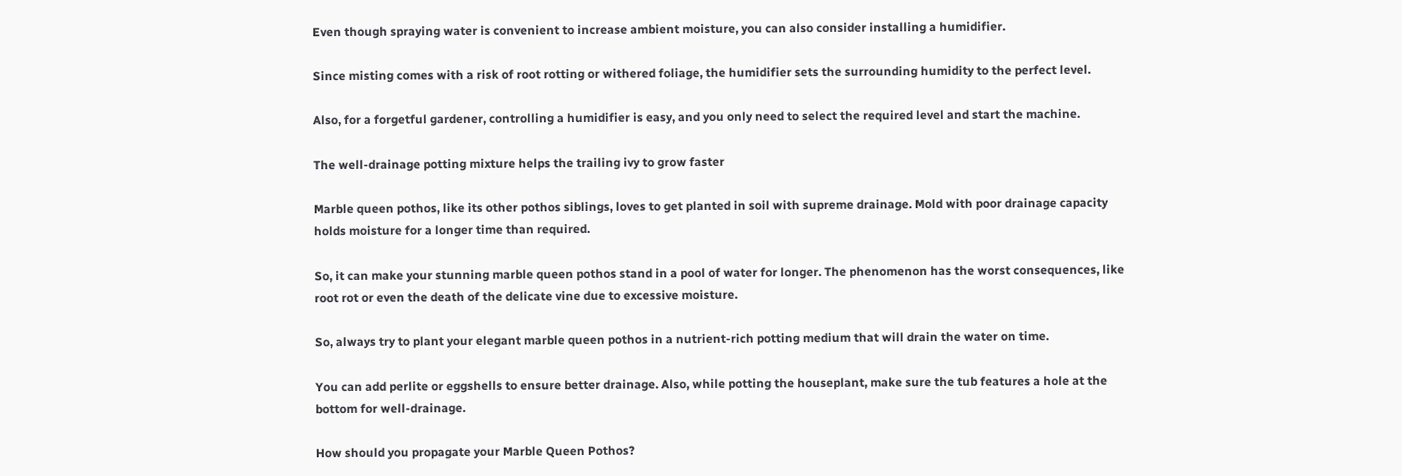Even though spraying water is convenient to increase ambient moisture, you can also consider installing a humidifier.

Since misting comes with a risk of root rotting or withered foliage, the humidifier sets the surrounding humidity to the perfect level.

Also, for a forgetful gardener, controlling a humidifier is easy, and you only need to select the required level and start the machine.

The well-drainage potting mixture helps the trailing ivy to grow faster

Marble queen pothos, like its other pothos siblings, loves to get planted in soil with supreme drainage. Mold with poor drainage capacity holds moisture for a longer time than required.

So, it can make your stunning marble queen pothos stand in a pool of water for longer. The phenomenon has the worst consequences, like root rot or even the death of the delicate vine due to excessive moisture.

So, always try to plant your elegant marble queen pothos in a nutrient-rich potting medium that will drain the water on time.

You can add perlite or eggshells to ensure better drainage. Also, while potting the houseplant, make sure the tub features a hole at the bottom for well-drainage.

How should you propagate your Marble Queen Pothos?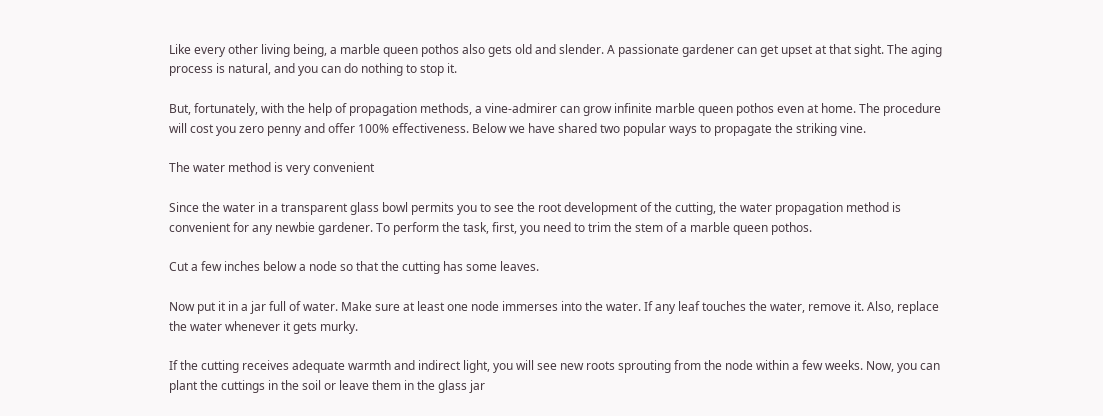Like every other living being, a marble queen pothos also gets old and slender. A passionate gardener can get upset at that sight. The aging process is natural, and you can do nothing to stop it.

But, fortunately, with the help of propagation methods, a vine-admirer can grow infinite marble queen pothos even at home. The procedure will cost you zero penny and offer 100% effectiveness. Below we have shared two popular ways to propagate the striking vine.

The water method is very convenient

Since the water in a transparent glass bowl permits you to see the root development of the cutting, the water propagation method is convenient for any newbie gardener. To perform the task, first, you need to trim the stem of a marble queen pothos.

Cut a few inches below a node so that the cutting has some leaves.

Now put it in a jar full of water. Make sure at least one node immerses into the water. If any leaf touches the water, remove it. Also, replace the water whenever it gets murky.

If the cutting receives adequate warmth and indirect light, you will see new roots sprouting from the node within a few weeks. Now, you can plant the cuttings in the soil or leave them in the glass jar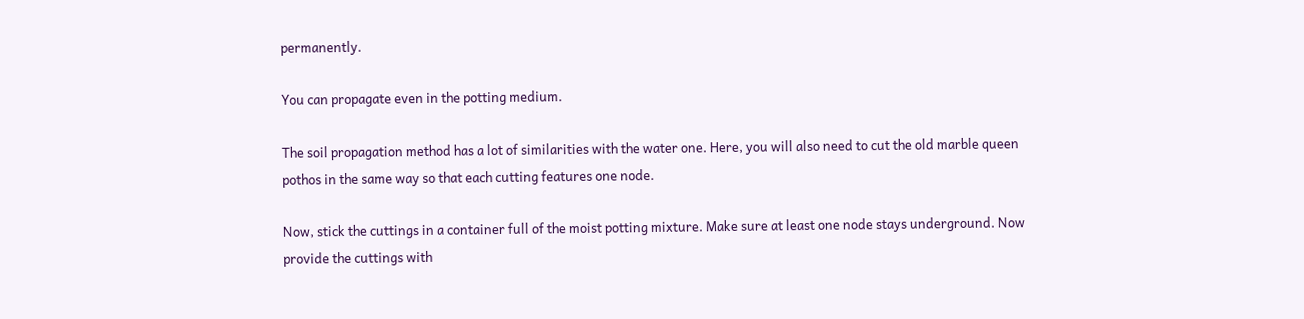permanently.

You can propagate even in the potting medium.

The soil propagation method has a lot of similarities with the water one. Here, you will also need to cut the old marble queen pothos in the same way so that each cutting features one node.

Now, stick the cuttings in a container full of the moist potting mixture. Make sure at least one node stays underground. Now provide the cuttings with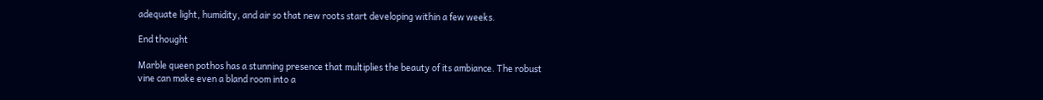adequate light, humidity, and air so that new roots start developing within a few weeks.

End thought

Marble queen pothos has a stunning presence that multiplies the beauty of its ambiance. The robust vine can make even a bland room into a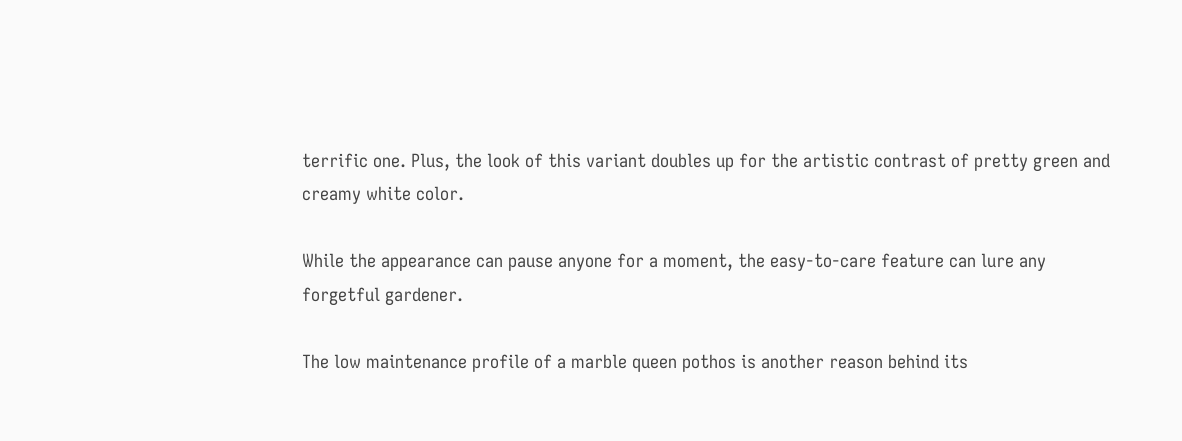terrific one. Plus, the look of this variant doubles up for the artistic contrast of pretty green and creamy white color.

While the appearance can pause anyone for a moment, the easy-to-care feature can lure any forgetful gardener.

The low maintenance profile of a marble queen pothos is another reason behind its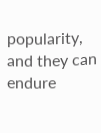popularity, and they can endure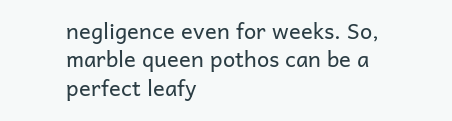negligence even for weeks. So, marble queen pothos can be a perfect leafy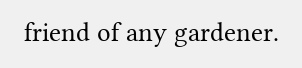friend of any gardener.